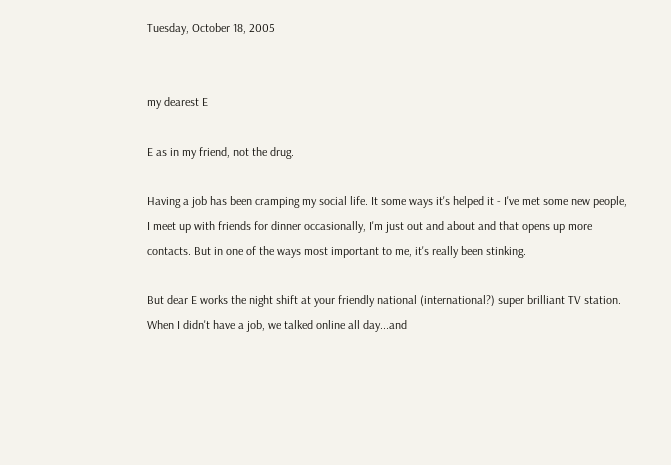Tuesday, October 18, 2005


my dearest E

E as in my friend, not the drug.

Having a job has been cramping my social life. It some ways it's helped it - I've met some new people, I meet up with friends for dinner occasionally, I'm just out and about and that opens up more contacts. But in one of the ways most important to me, it's really been stinking.

But dear E works the night shift at your friendly national (international?) super brilliant TV station. When I didn't have a job, we talked online all day...and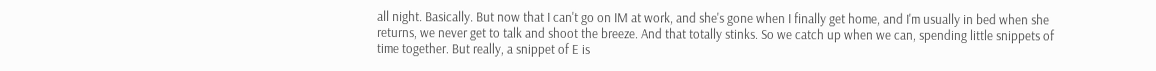all night. Basically. But now that I can't go on IM at work, and she's gone when I finally get home, and I'm usually in bed when she returns, we never get to talk and shoot the breeze. And that totally stinks. So we catch up when we can, spending little snippets of time together. But really, a snippet of E is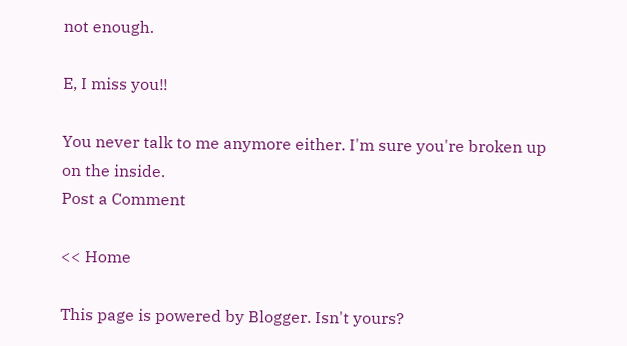not enough.

E, I miss you!!

You never talk to me anymore either. I'm sure you're broken up on the inside.
Post a Comment

<< Home

This page is powered by Blogger. Isn't yours?